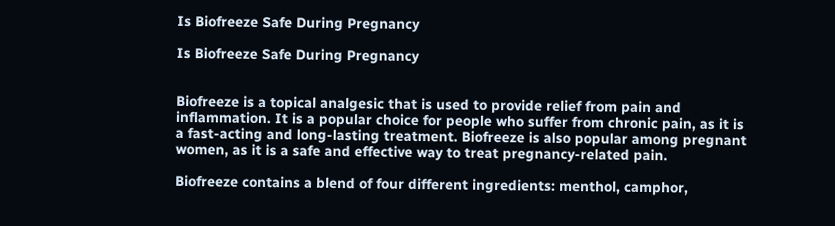Is Biofreeze Safe During Pregnancy

Is Biofreeze Safe During Pregnancy


Biofreeze is a topical analgesic that is used to provide relief from pain and inflammation. It is a popular choice for people who suffer from chronic pain, as it is a fast-acting and long-lasting treatment. Biofreeze is also popular among pregnant women, as it is a safe and effective way to treat pregnancy-related pain.

Biofreeze contains a blend of four different ingredients: menthol, camphor,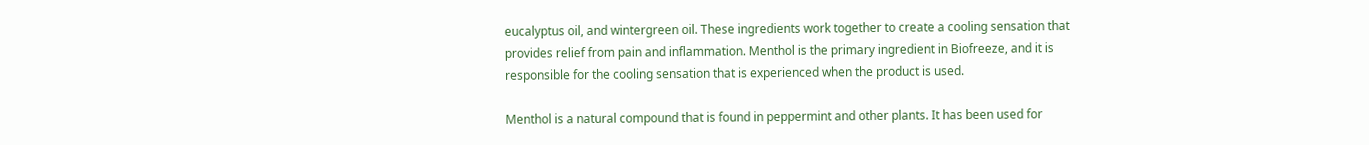eucalyptus oil, and wintergreen oil. These ingredients work together to create a cooling sensation that provides relief from pain and inflammation. Menthol is the primary ingredient in Biofreeze, and it is responsible for the cooling sensation that is experienced when the product is used.

Menthol is a natural compound that is found in peppermint and other plants. It has been used for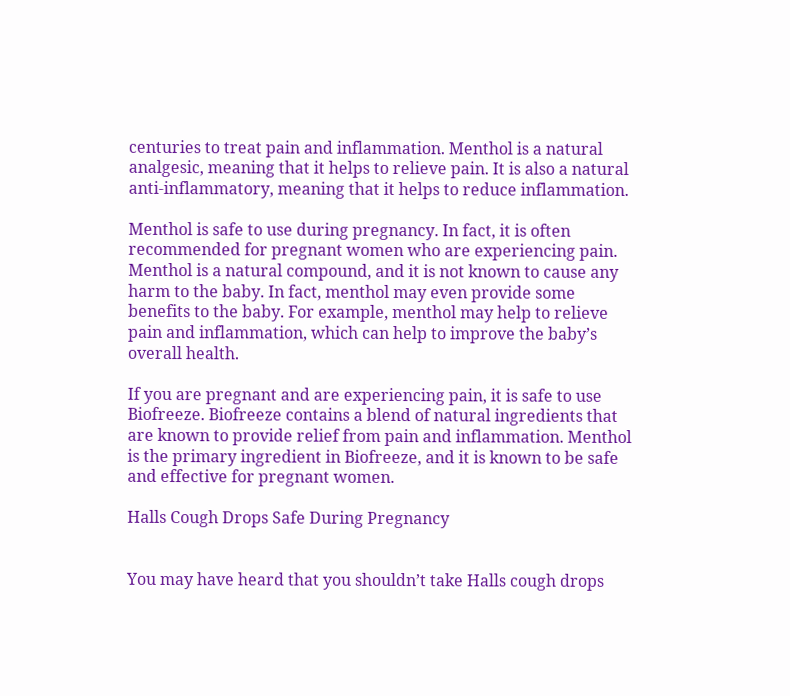centuries to treat pain and inflammation. Menthol is a natural analgesic, meaning that it helps to relieve pain. It is also a natural anti-inflammatory, meaning that it helps to reduce inflammation.

Menthol is safe to use during pregnancy. In fact, it is often recommended for pregnant women who are experiencing pain. Menthol is a natural compound, and it is not known to cause any harm to the baby. In fact, menthol may even provide some benefits to the baby. For example, menthol may help to relieve pain and inflammation, which can help to improve the baby’s overall health.

If you are pregnant and are experiencing pain, it is safe to use Biofreeze. Biofreeze contains a blend of natural ingredients that are known to provide relief from pain and inflammation. Menthol is the primary ingredient in Biofreeze, and it is known to be safe and effective for pregnant women.

Halls Cough Drops Safe During Pregnancy


You may have heard that you shouldn’t take Halls cough drops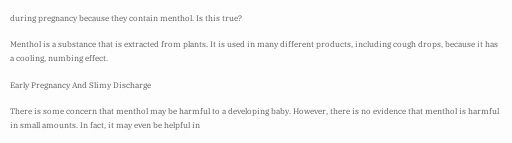during pregnancy because they contain menthol. Is this true?

Menthol is a substance that is extracted from plants. It is used in many different products, including cough drops, because it has a cooling, numbing effect.

Early Pregnancy And Slimy Discharge

There is some concern that menthol may be harmful to a developing baby. However, there is no evidence that menthol is harmful in small amounts. In fact, it may even be helpful in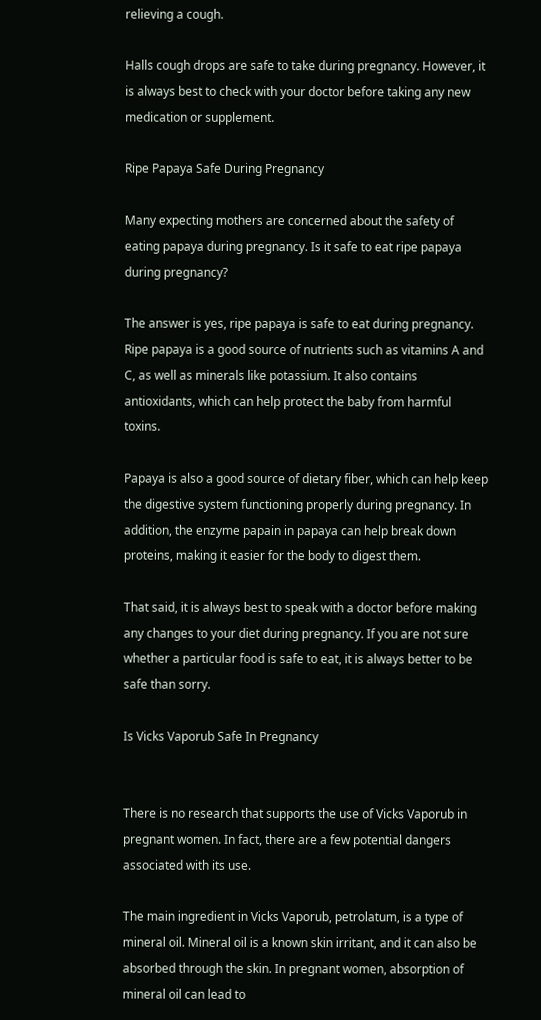relieving a cough.

Halls cough drops are safe to take during pregnancy. However, it is always best to check with your doctor before taking any new medication or supplement.

Ripe Papaya Safe During Pregnancy

Many expecting mothers are concerned about the safety of eating papaya during pregnancy. Is it safe to eat ripe papaya during pregnancy?

The answer is yes, ripe papaya is safe to eat during pregnancy. Ripe papaya is a good source of nutrients such as vitamins A and C, as well as minerals like potassium. It also contains antioxidants, which can help protect the baby from harmful toxins.

Papaya is also a good source of dietary fiber, which can help keep the digestive system functioning properly during pregnancy. In addition, the enzyme papain in papaya can help break down proteins, making it easier for the body to digest them.

That said, it is always best to speak with a doctor before making any changes to your diet during pregnancy. If you are not sure whether a particular food is safe to eat, it is always better to be safe than sorry.

Is Vicks Vaporub Safe In Pregnancy


There is no research that supports the use of Vicks Vaporub in pregnant women. In fact, there are a few potential dangers associated with its use.

The main ingredient in Vicks Vaporub, petrolatum, is a type of mineral oil. Mineral oil is a known skin irritant, and it can also be absorbed through the skin. In pregnant women, absorption of mineral oil can lead to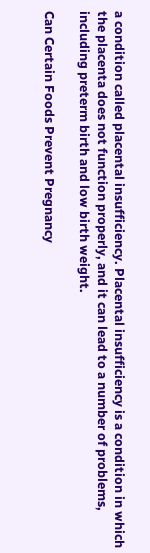a condition called placental insufficiency. Placental insufficiency is a condition in which the placenta does not function properly, and it can lead to a number of problems, including preterm birth and low birth weight.

Can Certain Foods Prevent Pregnancy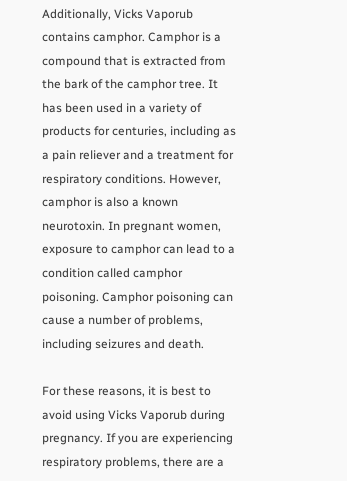Additionally, Vicks Vaporub contains camphor. Camphor is a compound that is extracted from the bark of the camphor tree. It has been used in a variety of products for centuries, including as a pain reliever and a treatment for respiratory conditions. However, camphor is also a known neurotoxin. In pregnant women, exposure to camphor can lead to a condition called camphor poisoning. Camphor poisoning can cause a number of problems, including seizures and death.

For these reasons, it is best to avoid using Vicks Vaporub during pregnancy. If you are experiencing respiratory problems, there are a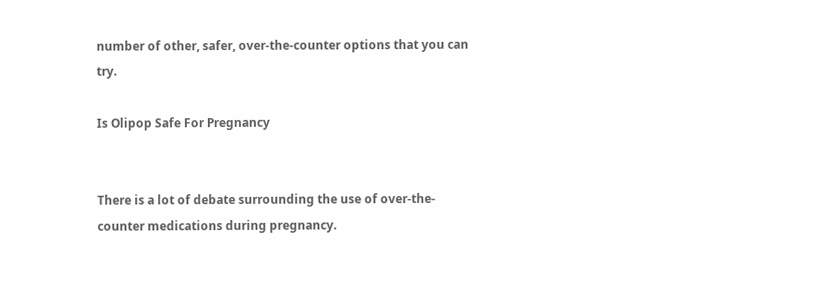number of other, safer, over-the-counter options that you can try.

Is Olipop Safe For Pregnancy


There is a lot of debate surrounding the use of over-the-counter medications during pregnancy.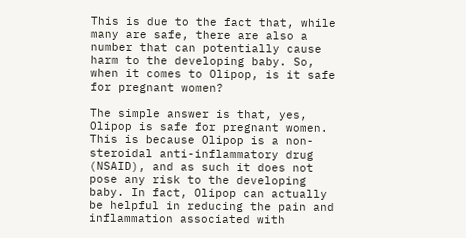This is due to the fact that, while many are safe, there are also a number that can potentially cause harm to the developing baby. So, when it comes to Olipop, is it safe for pregnant women?

The simple answer is that, yes, Olipop is safe for pregnant women. This is because Olipop is a non-steroidal anti-inflammatory drug (NSAID), and as such it does not pose any risk to the developing baby. In fact, Olipop can actually be helpful in reducing the pain and inflammation associated with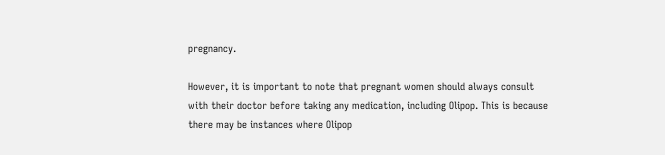pregnancy.

However, it is important to note that pregnant women should always consult with their doctor before taking any medication, including Olipop. This is because there may be instances where Olipop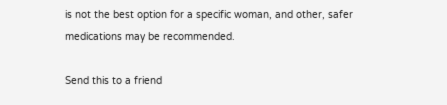is not the best option for a specific woman, and other, safer medications may be recommended.

Send this to a friend